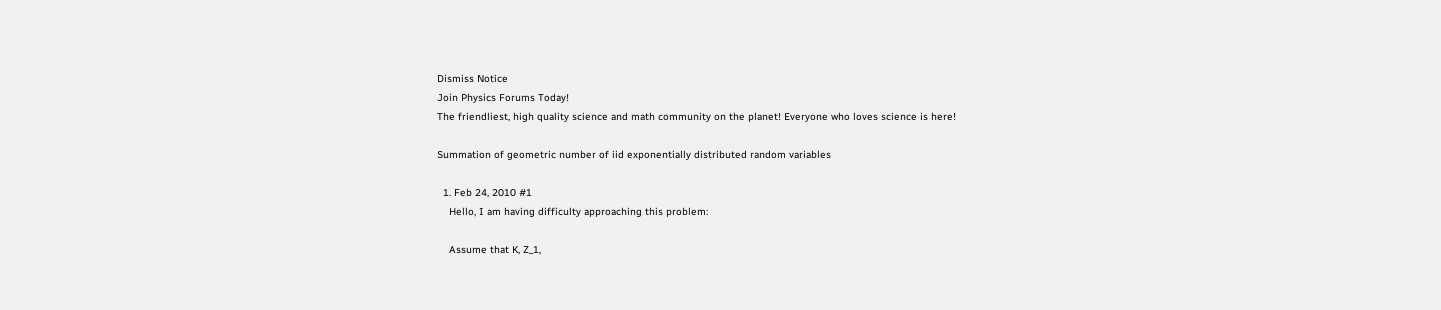Dismiss Notice
Join Physics Forums Today!
The friendliest, high quality science and math community on the planet! Everyone who loves science is here!

Summation of geometric number of iid exponentially distributed random variables

  1. Feb 24, 2010 #1
    Hello, I am having difficulty approaching this problem:

    Assume that K, Z_1,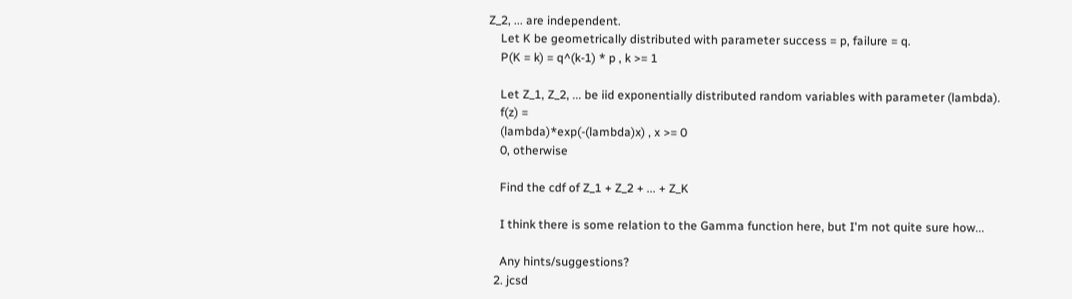Z_2, ... are independent.
    Let K be geometrically distributed with parameter success = p, failure = q.
    P(K = k) = q^(k-1) * p , k >= 1

    Let Z_1, Z_2, ... be iid exponentially distributed random variables with parameter (lambda).
    f(z) =
    (lambda)*exp(-(lambda)x) , x >= 0
    0, otherwise

    Find the cdf of Z_1 + Z_2 + ... + Z_K

    I think there is some relation to the Gamma function here, but I'm not quite sure how...

    Any hints/suggestions?
  2. jcsd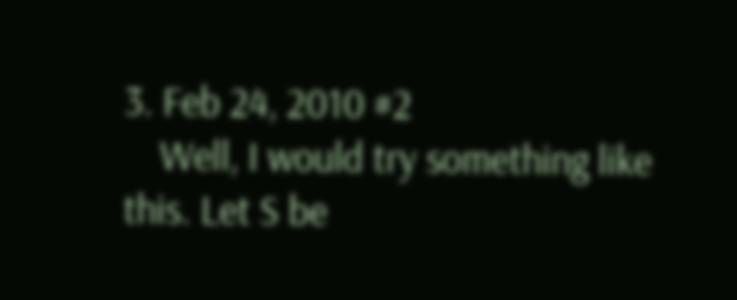3. Feb 24, 2010 #2
    Well, I would try something like this. Let S be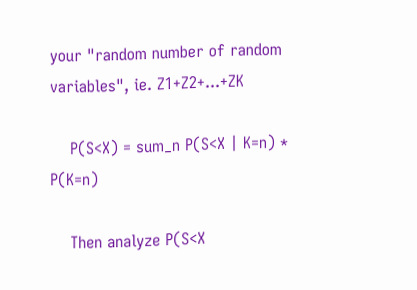your "random number of random variables", ie. Z1+Z2+...+ZK

    P(S<X) = sum_n P(S<X | K=n) * P(K=n)

    Then analyze P(S<X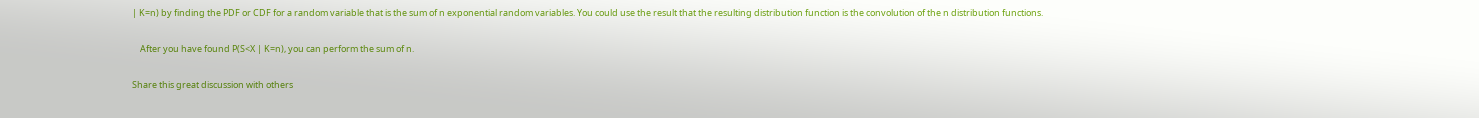| K=n) by finding the PDF or CDF for a random variable that is the sum of n exponential random variables. You could use the result that the resulting distribution function is the convolution of the n distribution functions.

    After you have found P(S<X | K=n), you can perform the sum of n.

Share this great discussion with others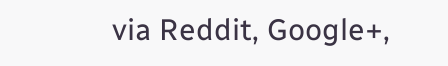via Reddit, Google+,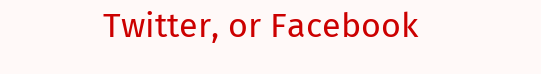Twitter, or Facebook